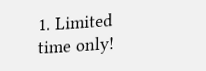1. Limited time only!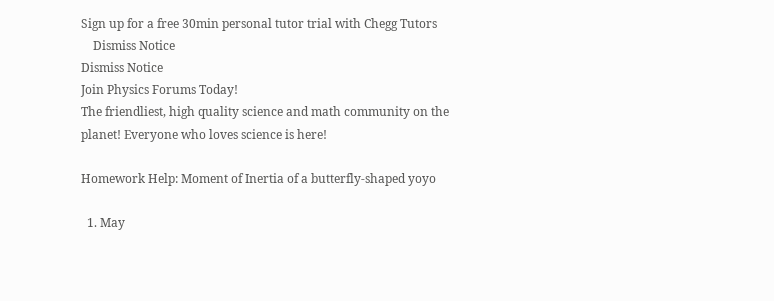Sign up for a free 30min personal tutor trial with Chegg Tutors
    Dismiss Notice
Dismiss Notice
Join Physics Forums Today!
The friendliest, high quality science and math community on the planet! Everyone who loves science is here!

Homework Help: Moment of Inertia of a butterfly-shaped yoyo

  1. May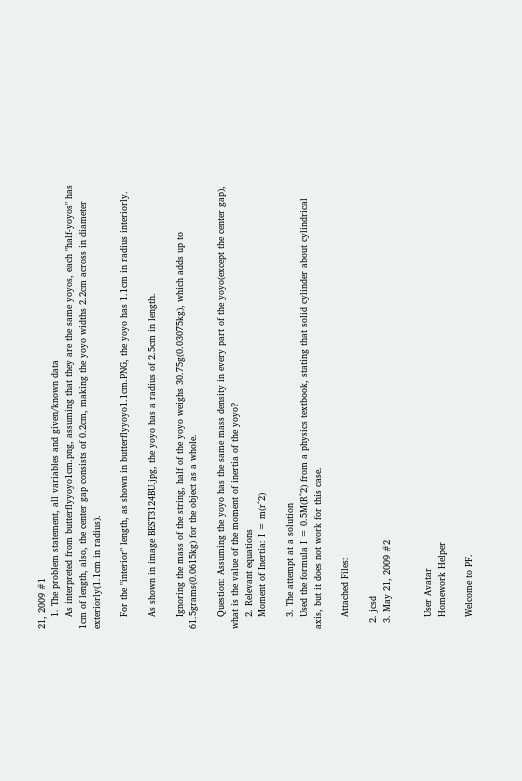21, 2009 #1
    1. The problem statement, all variables and given/known data
    As interpreted from butterflyyoyo1cm.png, assuming that they are the same yoyos, each "half-yoyos" has 1cm of length, also, the center gap consists of 0.2cm, making the yoyo widths 2.2cm across in diameter exteriorly(1.1cm in radius).

    For the "interior" length, as shown in butterflyyoyo1.1cm.PNG, the yoyo has 1.1cm in radius interiorly.

    As shown in image BEST3124BU.jpg, the yoyo has a radius of 2.5cm in length.

    Ignoring the mass of the string, half of the yoyo weighs 30.75g(0.03075kg), which adds up to 61.5grams(0.0615kg) for the object as a whole.

    Question: Assuming the yoyo has the same mass density in every part of the yoyo(except the center gap), what is the value of the moment of inertia of the yoyo?
    2. Relevant equations
    Moment of Inertia: I = m(r^2)

    3. The attempt at a solution
    Used the formula I = 0.5M(R^2) from a physics textbook, stating that solid cylinder about cylindrical axis, but it does not work for this case.

    Attached Files:

  2. jcsd
  3. May 21, 2009 #2


    User Avatar
    Homework Helper

    Welcome to PF.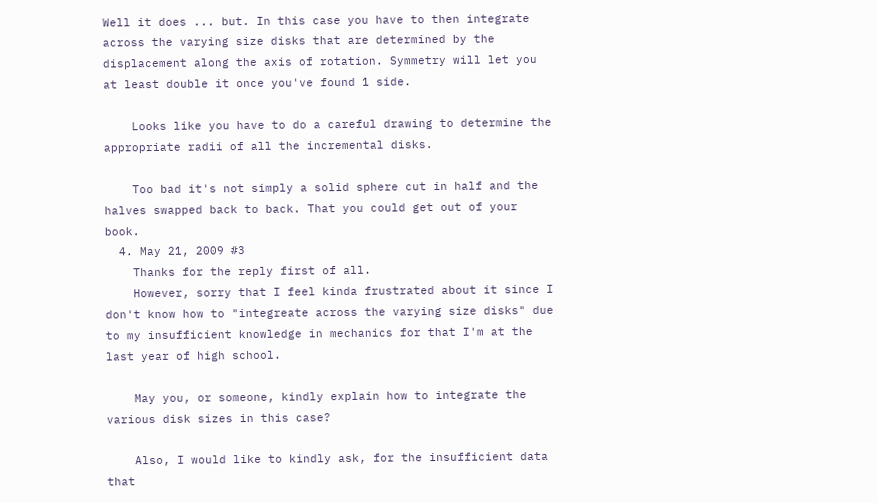Well it does ... but. In this case you have to then integrate across the varying size disks that are determined by the displacement along the axis of rotation. Symmetry will let you at least double it once you've found 1 side.

    Looks like you have to do a careful drawing to determine the appropriate radii of all the incremental disks.

    Too bad it's not simply a solid sphere cut in half and the halves swapped back to back. That you could get out of your book.
  4. May 21, 2009 #3
    Thanks for the reply first of all.
    However, sorry that I feel kinda frustrated about it since I don't know how to "integreate across the varying size disks" due to my insufficient knowledge in mechanics for that I'm at the last year of high school.

    May you, or someone, kindly explain how to integrate the various disk sizes in this case?

    Also, I would like to kindly ask, for the insufficient data that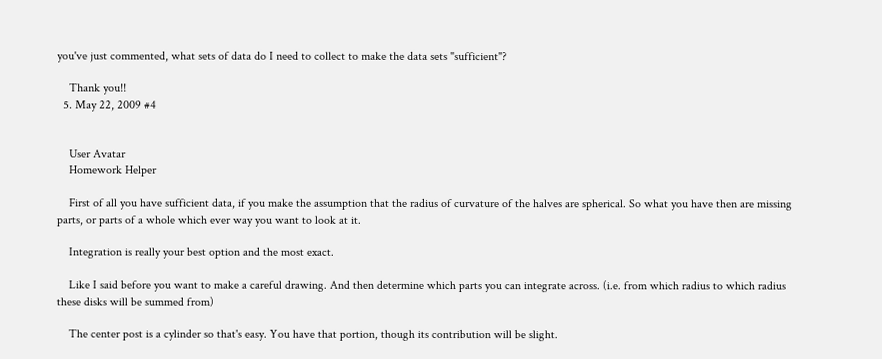you've just commented, what sets of data do I need to collect to make the data sets "sufficient"?

    Thank you!!
  5. May 22, 2009 #4


    User Avatar
    Homework Helper

    First of all you have sufficient data, if you make the assumption that the radius of curvature of the halves are spherical. So what you have then are missing parts, or parts of a whole which ever way you want to look at it.

    Integration is really your best option and the most exact.

    Like I said before you want to make a careful drawing. And then determine which parts you can integrate across. (i.e. from which radius to which radius these disks will be summed from)

    The center post is a cylinder so that's easy. You have that portion, though its contribution will be slight.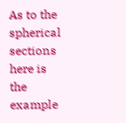As to the spherical sections here is the example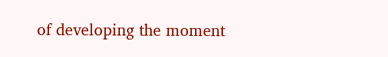of developing the moment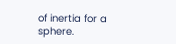of inertia for a sphere.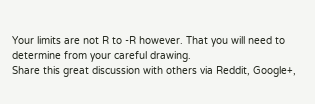Your limits are not R to -R however. That you will need to determine from your careful drawing.
Share this great discussion with others via Reddit, Google+,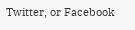Twitter, or Facebook